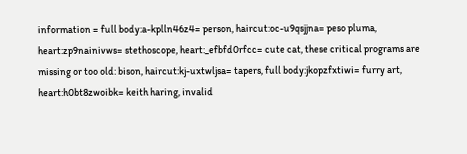information = full body:a-kplln46z4= person, haircut:oc-u9qsjjna= peso pluma, heart:zp9nainivws= stethoscope, heart:_efbfd0rfcc= cute cat, these critical programs are missing or too old: bison, haircut:kj-uxtwljsa= tapers, full body:jkopzfxtiwi= furry art, heart:h0bt8zwoibk= keith haring, invalid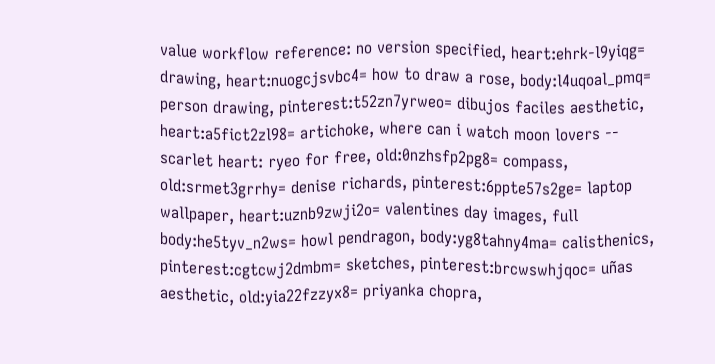value workflow reference: no version specified, heart:ehrk-l9yiqg= drawing, heart:nuogcjsvbc4= how to draw a rose, body:l4uqoal_pmq= person drawing, pinterest:t52zn7yrweo= dibujos faciles aesthetic, heart:a5fict2zl98= artichoke, where can i watch moon lovers -- scarlet heart: ryeo for free, old:0nzhsfp2pg8= compass, old:srmet3grrhy= denise richards, pinterest:6ppte57s2ge= laptop wallpaper, heart:uznb9zwji2o= valentines day images, full body:he5tyv_n2ws= howl pendragon, body:yg8tahny4ma= calisthenics, pinterest:cgtcwj2dmbm= sketches, pinterest:brcwswhjqoc= uñas aesthetic, old:yia22fzzyx8= priyanka chopra,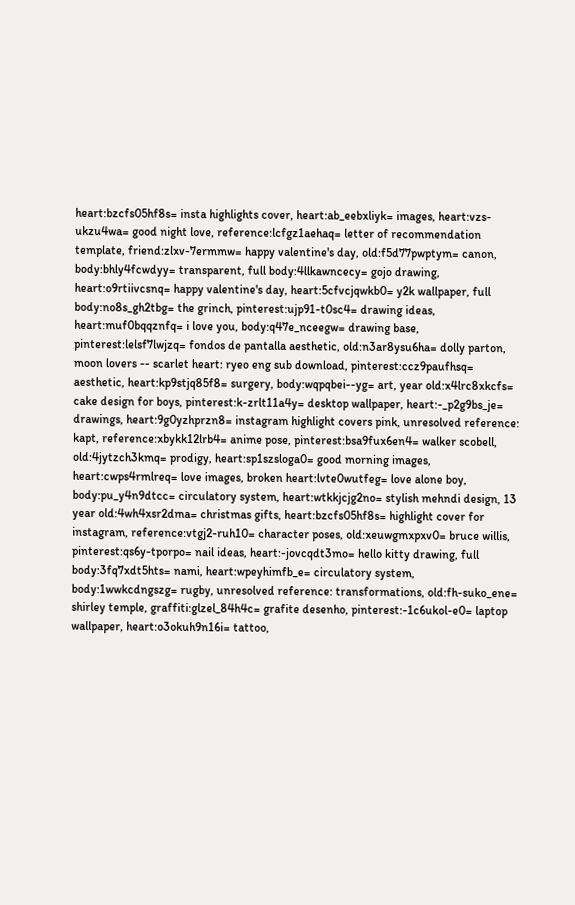heart:bzcfs05hf8s= insta highlights cover, heart:ab_eebxliyk= images, heart:vzs-ukzu4wa= good night love, reference:lcfgz1aehaq= letter of recommendation template, friend:zlxv-7ermmw= happy valentine's day, old:f5d77pwptym= canon, body:bhly4fcwdyy= transparent, full body:4llkawncecy= gojo drawing, heart:o9rtiivcsnq= happy valentine's day, heart:5cfvcjqwkb0= y2k wallpaper, full body:no8s_gh2tbg= the grinch, pinterest:ujp91-t0sc4= drawing ideas, heart:muf0bqqznfq= i love you, body:q47e_nceegw= drawing base, pinterest:lelsf7lwjzq= fondos de pantalla aesthetic, old:n3ar8ysu6ha= dolly parton, moon lovers -- scarlet heart: ryeo eng sub download, pinterest:ccz9paufhsq= aesthetic, heart:kp9stjq85f8= surgery, body:wqpqbei--yg= art, year old:x4lrc8xkcfs= cake design for boys, pinterest:k-zrlt11a4y= desktop wallpaper, heart:-_p2g9bs_je= drawings, heart:9g0yzhprzn8= instagram highlight covers pink, unresolved reference: kapt, reference:xbykk12lrb4= anime pose, pinterest:bsa9fux6en4= walker scobell, old:4jytzch3kmq= prodigy, heart:sp1szsloga0= good morning images, heart:cwps4rmlreq= love images, broken heart:lvte0wutfeg= love alone boy, body:pu_y4n9dtcc= circulatory system, heart:wtkkjcjg2no= stylish mehndi design, 13 year old:4wh4xsr2dma= christmas gifts, heart:bzcfs05hf8s= highlight cover for instagram, reference:vtgj2-ruh10= character poses, old:xeuwgmxpxv0= bruce willis, pinterest:qs6y-tporpo= nail ideas, heart:-jovcqdt3mo= hello kitty drawing, full body:3fq7xdt5hts= nami, heart:wpeyhimfb_e= circulatory system, body:1wwkcdngszg= rugby, unresolved reference: transformations, old:fh-suko_ene= shirley temple, graffiti:glzel_84h4c= grafite desenho, pinterest:-1c6ukol-e0= laptop wallpaper, heart:o3okuh9n16i= tattoo,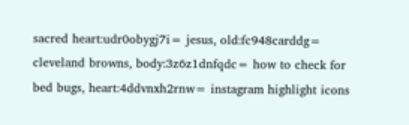sacred heart:udr0obygj7i= jesus, old:fc948carddg= cleveland browns, body:3z6z1dnfqdc= how to check for bed bugs, heart:4ddvnxh2rnw= instagram highlight icons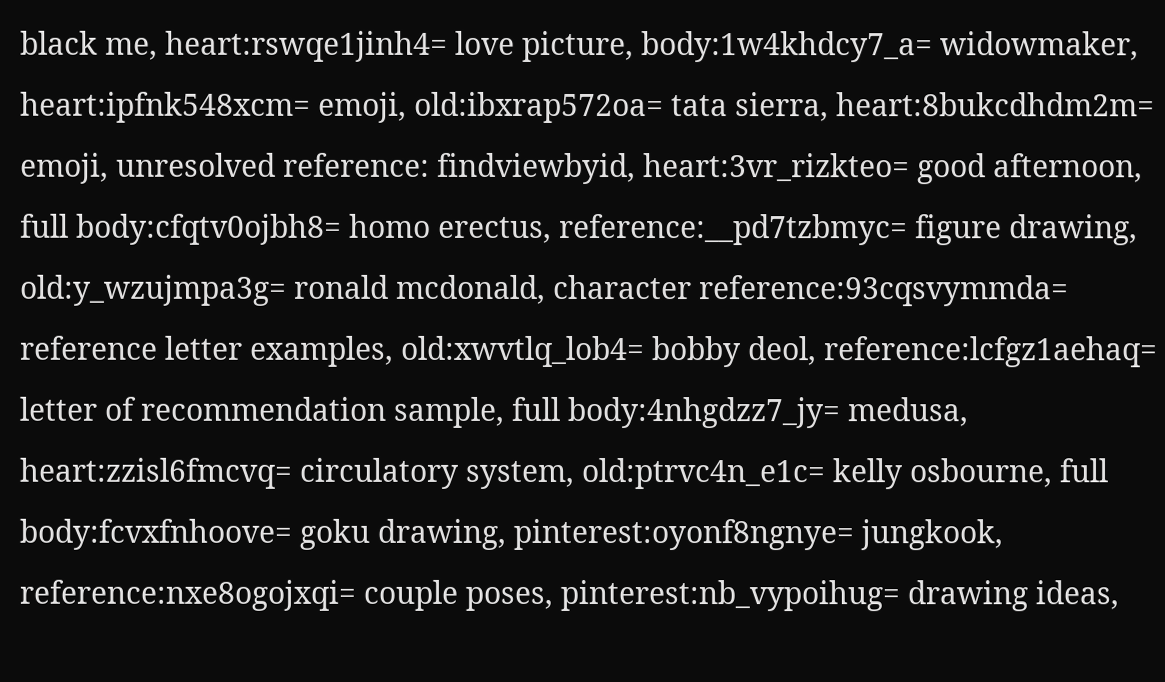black me, heart:rswqe1jinh4= love picture, body:1w4khdcy7_a= widowmaker, heart:ipfnk548xcm= emoji, old:ibxrap572oa= tata sierra, heart:8bukcdhdm2m= emoji, unresolved reference: findviewbyid, heart:3vr_rizkteo= good afternoon, full body:cfqtv0ojbh8= homo erectus, reference:__pd7tzbmyc= figure drawing, old:y_wzujmpa3g= ronald mcdonald, character reference:93cqsvymmda= reference letter examples, old:xwvtlq_lob4= bobby deol, reference:lcfgz1aehaq= letter of recommendation sample, full body:4nhgdzz7_jy= medusa, heart:zzisl6fmcvq= circulatory system, old:ptrvc4n_e1c= kelly osbourne, full body:fcvxfnhoove= goku drawing, pinterest:oyonf8ngnye= jungkook, reference:nxe8ogojxqi= couple poses, pinterest:nb_vypoihug= drawing ideas,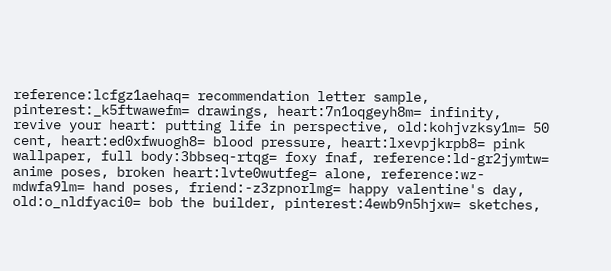reference:lcfgz1aehaq= recommendation letter sample, pinterest:_k5ftwawefm= drawings, heart:7n1oqgeyh8m= infinity, revive your heart: putting life in perspective, old:kohjvzksy1m= 50 cent, heart:ed0xfwuogh8= blood pressure, heart:lxevpjkrpb8= pink wallpaper, full body:3bbseq-rtqg= foxy fnaf, reference:ld-gr2jymtw= anime poses, broken heart:lvte0wutfeg= alone, reference:wz-mdwfa9lm= hand poses, friend:-z3zpnorlmg= happy valentine's day, old:o_nldfyaci0= bob the builder, pinterest:4ewb9n5hjxw= sketches,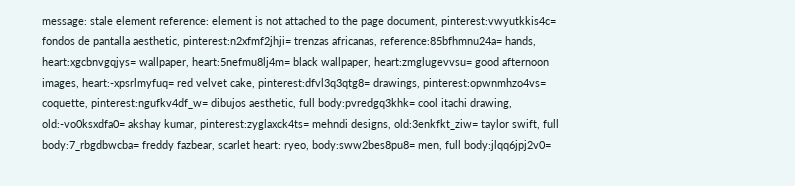message: stale element reference: element is not attached to the page document, pinterest:vwyutkkis4c= fondos de pantalla aesthetic, pinterest:n2xfmf2jhji= trenzas africanas, reference:85bfhmnu24a= hands, heart:xgcbnvgqjys= wallpaper, heart:5nefmu8lj4m= black wallpaper, heart:zmglugevvsu= good afternoon images, heart:-xpsrlmyfuq= red velvet cake, pinterest:dfvl3q3qtg8= drawings, pinterest:opwnmhzo4vs= coquette, pinterest:ngufkv4df_w= dibujos aesthetic, full body:pvredgq3khk= cool itachi drawing, old:-vo0ksxdfa0= akshay kumar, pinterest:zyglaxck4ts= mehndi designs, old:3enkfkt_ziw= taylor swift, full body:7_rbgdbwcba= freddy fazbear, scarlet heart: ryeo, body:sww2bes8pu8= men, full body:jlqq6jpj2v0=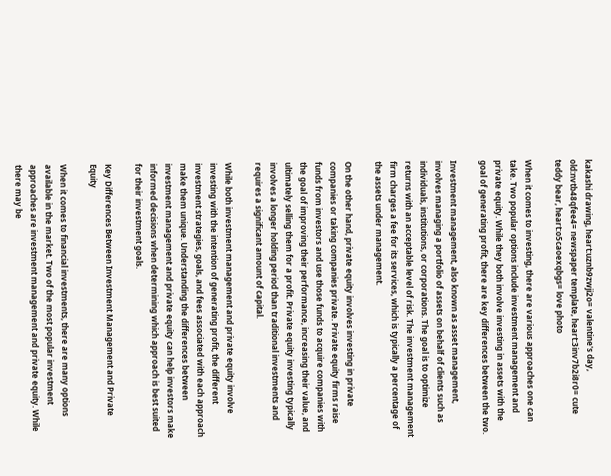kakashi drawing, heart:uznb9zwji2o= valentine's day, old:nvtb48qfee4= newspaper template, heart:3inv7b2i8r0= cute teddy bear, heart:o5caoexqbgs= love photo

When it comes to investing, there are various approaches one can take. Two popular options include investment management and private equity. While they both involve investing in assets with the goal of generating profit, there are key differences between the two.

Investment management, also known as asset management, involves managing a portfolio of assets on behalf of clients such as individuals, institutions, or corporations. The goal is to optimize returns with an acceptable level of risk. The investment management firm charges a fee for its services, which is typically a percentage of the assets under management.

On the other hand, private equity involves investing in private companies or taking companies private. Private equity firms raise funds from investors and use those funds to acquire companies with the goal of improving their performance, increasing their value, and ultimately selling them for a profit. Private equity investing typically involves a longer holding period than traditional investments and requires a significant amount of capital.

While both investment management and private equity involve investing with the intention of generating profit, the different investment strategies, goals, and fees associated with each approach make them unique. Understanding the differences between investment management and private equity can help investors make informed decisions when determining which approach is best suited for their investment goals.

Key Differences Between Investment Management and Private Equity

When it comes to financial investments, there are many options available in the market. Two of the most popular investment approaches are investment management and private equity. While there may be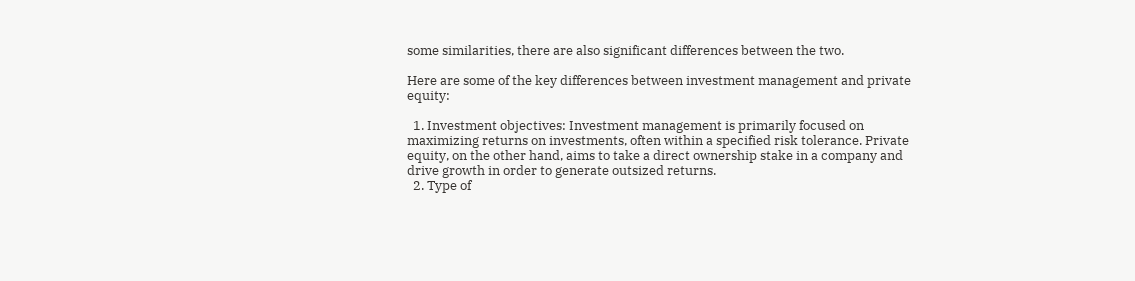some similarities, there are also significant differences between the two.

Here are some of the key differences between investment management and private equity:

  1. Investment objectives: Investment management is primarily focused on maximizing returns on investments, often within a specified risk tolerance. Private equity, on the other hand, aims to take a direct ownership stake in a company and drive growth in order to generate outsized returns.
  2. Type of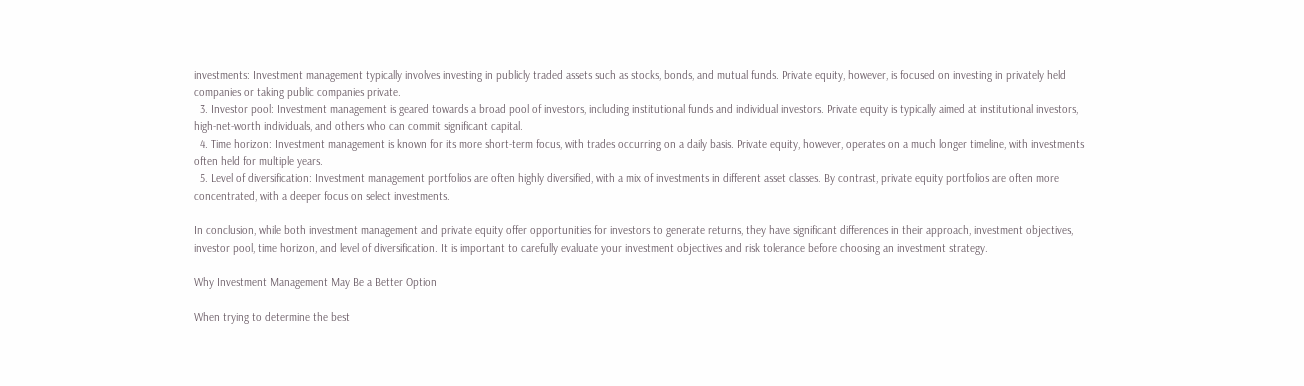investments: Investment management typically involves investing in publicly traded assets such as stocks, bonds, and mutual funds. Private equity, however, is focused on investing in privately held companies or taking public companies private.
  3. Investor pool: Investment management is geared towards a broad pool of investors, including institutional funds and individual investors. Private equity is typically aimed at institutional investors, high-net-worth individuals, and others who can commit significant capital.
  4. Time horizon: Investment management is known for its more short-term focus, with trades occurring on a daily basis. Private equity, however, operates on a much longer timeline, with investments often held for multiple years.
  5. Level of diversification: Investment management portfolios are often highly diversified, with a mix of investments in different asset classes. By contrast, private equity portfolios are often more concentrated, with a deeper focus on select investments.

In conclusion, while both investment management and private equity offer opportunities for investors to generate returns, they have significant differences in their approach, investment objectives, investor pool, time horizon, and level of diversification. It is important to carefully evaluate your investment objectives and risk tolerance before choosing an investment strategy.

Why Investment Management May Be a Better Option

When trying to determine the best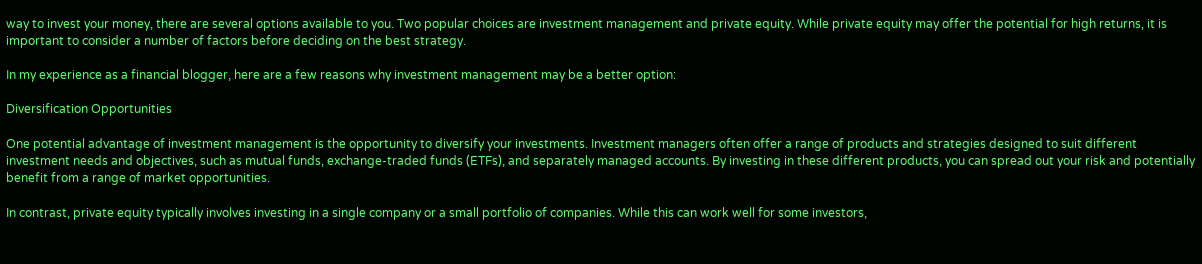way to invest your money, there are several options available to you. Two popular choices are investment management and private equity. While private equity may offer the potential for high returns, it is important to consider a number of factors before deciding on the best strategy.

In my experience as a financial blogger, here are a few reasons why investment management may be a better option:

Diversification Opportunities

One potential advantage of investment management is the opportunity to diversify your investments. Investment managers often offer a range of products and strategies designed to suit different investment needs and objectives, such as mutual funds, exchange-traded funds (ETFs), and separately managed accounts. By investing in these different products, you can spread out your risk and potentially benefit from a range of market opportunities.

In contrast, private equity typically involves investing in a single company or a small portfolio of companies. While this can work well for some investors,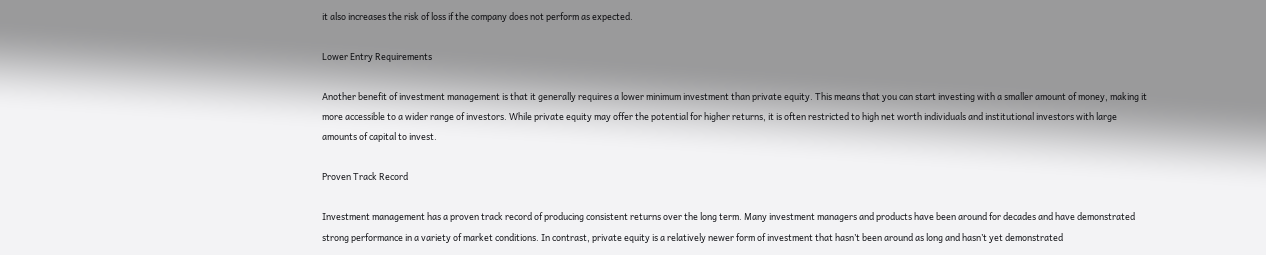it also increases the risk of loss if the company does not perform as expected.

Lower Entry Requirements

Another benefit of investment management is that it generally requires a lower minimum investment than private equity. This means that you can start investing with a smaller amount of money, making it more accessible to a wider range of investors. While private equity may offer the potential for higher returns, it is often restricted to high net worth individuals and institutional investors with large amounts of capital to invest.

Proven Track Record

Investment management has a proven track record of producing consistent returns over the long term. Many investment managers and products have been around for decades and have demonstrated strong performance in a variety of market conditions. In contrast, private equity is a relatively newer form of investment that hasn’t been around as long and hasn’t yet demonstrated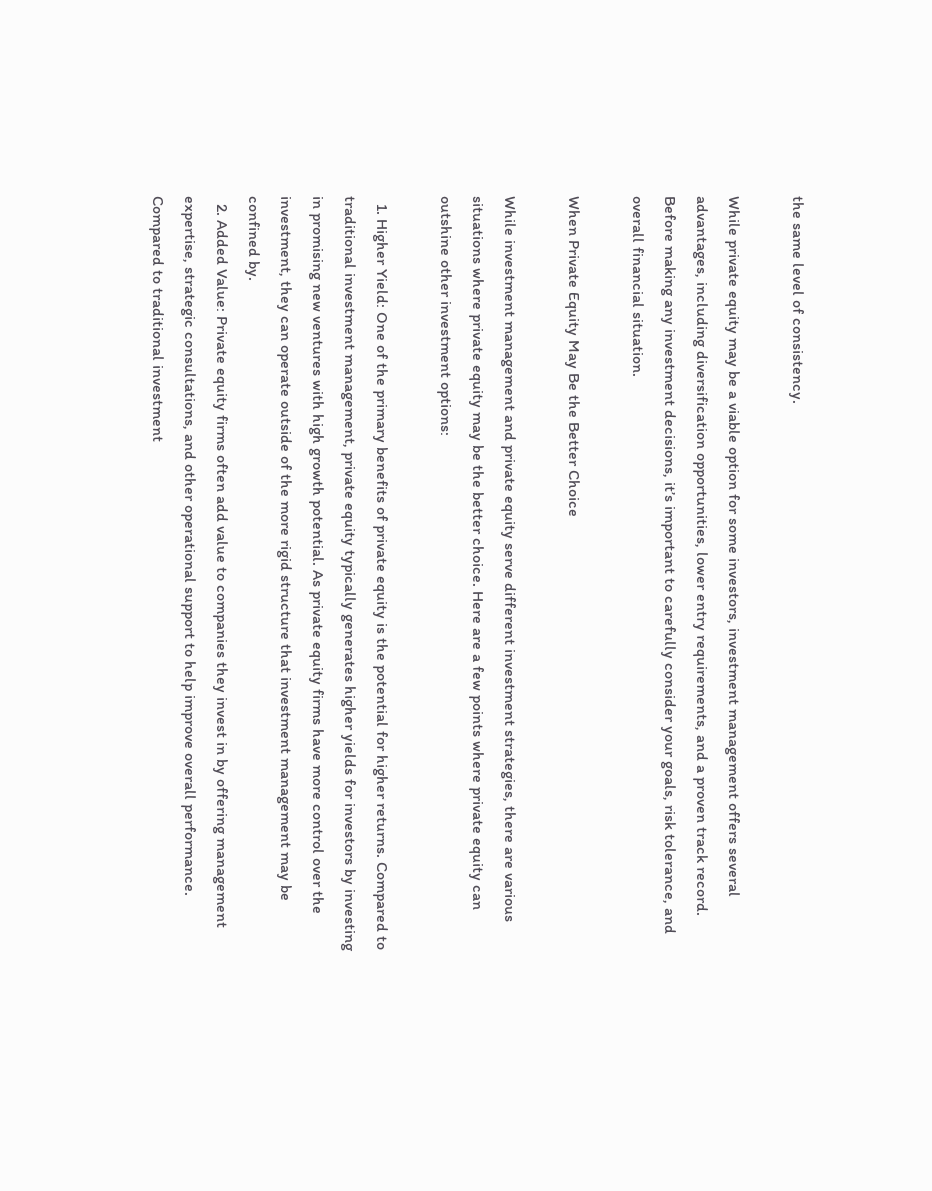the same level of consistency.

While private equity may be a viable option for some investors, investment management offers several advantages, including diversification opportunities, lower entry requirements, and a proven track record. Before making any investment decisions, it’s important to carefully consider your goals, risk tolerance, and overall financial situation.

When Private Equity May Be the Better Choice

While investment management and private equity serve different investment strategies, there are various situations where private equity may be the better choice. Here are a few points where private equity can outshine other investment options:

  1. Higher Yield: One of the primary benefits of private equity is the potential for higher returns. Compared to traditional investment management, private equity typically generates higher yields for investors by investing in promising new ventures with high growth potential. As private equity firms have more control over the investment, they can operate outside of the more rigid structure that investment management may be confined by.
  2. Added Value: Private equity firms often add value to companies they invest in by offering management expertise, strategic consultations, and other operational support to help improve overall performance. Compared to traditional investment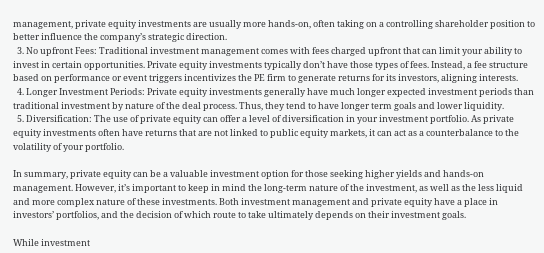management, private equity investments are usually more hands-on, often taking on a controlling shareholder position to better influence the company’s strategic direction.
  3. No upfront Fees: Traditional investment management comes with fees charged upfront that can limit your ability to invest in certain opportunities. Private equity investments typically don’t have those types of fees. Instead, a fee structure based on performance or event triggers incentivizes the PE firm to generate returns for its investors, aligning interests.
  4. Longer Investment Periods: Private equity investments generally have much longer expected investment periods than traditional investment by nature of the deal process. Thus, they tend to have longer term goals and lower liquidity.
  5. Diversification: The use of private equity can offer a level of diversification in your investment portfolio. As private equity investments often have returns that are not linked to public equity markets, it can act as a counterbalance to the volatility of your portfolio.

In summary, private equity can be a valuable investment option for those seeking higher yields and hands-on management. However, it’s important to keep in mind the long-term nature of the investment, as well as the less liquid and more complex nature of these investments. Both investment management and private equity have a place in investors’ portfolios, and the decision of which route to take ultimately depends on their investment goals.

While investment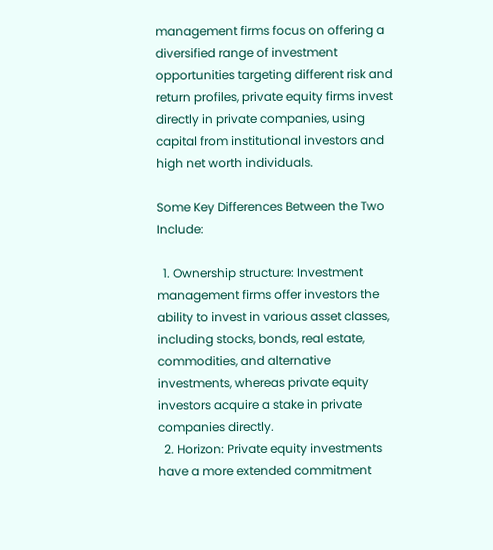management firms focus on offering a diversified range of investment opportunities targeting different risk and return profiles, private equity firms invest directly in private companies, using capital from institutional investors and high net worth individuals.

Some Key Differences Between the Two Include:

  1. Ownership structure: Investment management firms offer investors the ability to invest in various asset classes, including stocks, bonds, real estate, commodities, and alternative investments, whereas private equity investors acquire a stake in private companies directly.
  2. Horizon: Private equity investments have a more extended commitment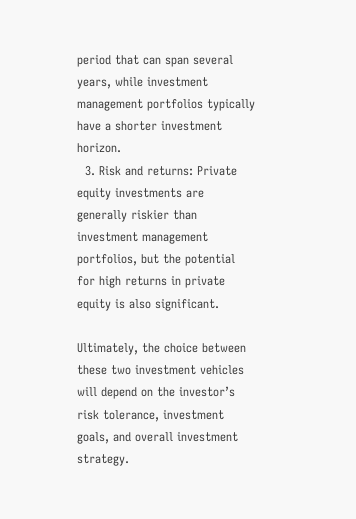period that can span several years, while investment management portfolios typically have a shorter investment horizon.
  3. Risk and returns: Private equity investments are generally riskier than investment management portfolios, but the potential for high returns in private equity is also significant.

Ultimately, the choice between these two investment vehicles will depend on the investor’s risk tolerance, investment goals, and overall investment strategy.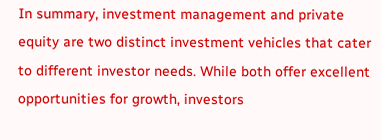In summary, investment management and private equity are two distinct investment vehicles that cater to different investor needs. While both offer excellent opportunities for growth, investors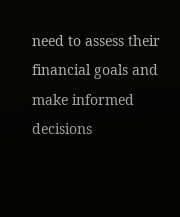need to assess their financial goals and make informed decisions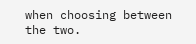when choosing between the two.